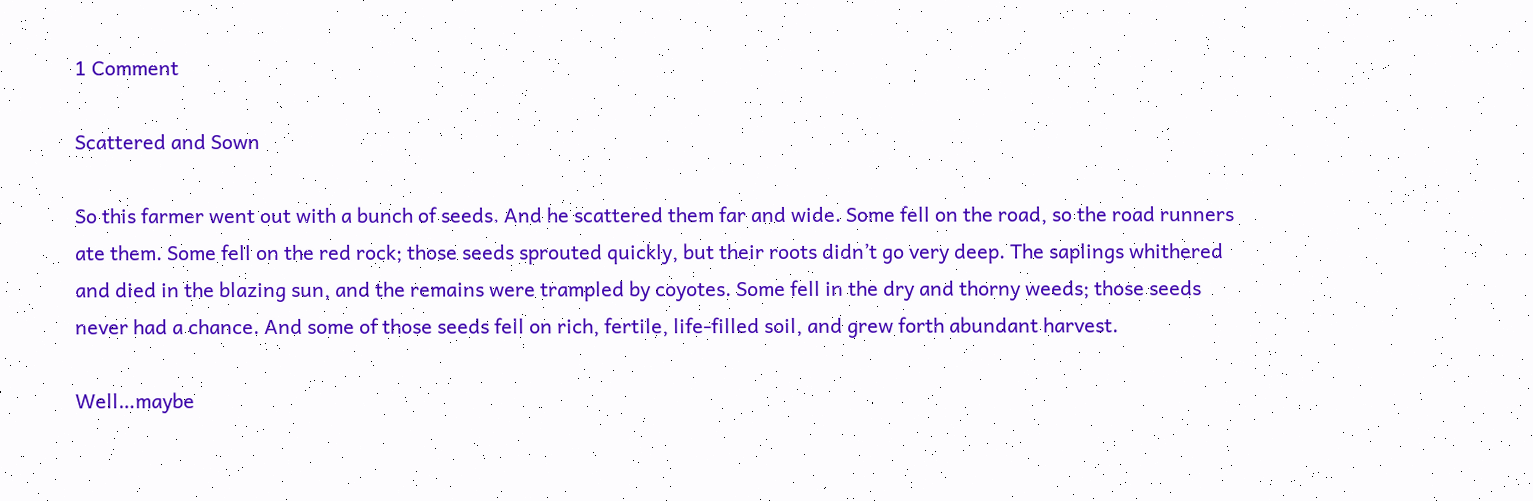1 Comment

Scattered and Sown

So this farmer went out with a bunch of seeds. And he scattered them far and wide. Some fell on the road, so the road runners ate them. Some fell on the red rock; those seeds sprouted quickly, but their roots didn’t go very deep. The saplings whithered and died in the blazing sun, and the remains were trampled by coyotes. Some fell in the dry and thorny weeds; those seeds never had a chance. And some of those seeds fell on rich, fertile, life-filled soil, and grew forth abundant harvest.

Well…maybe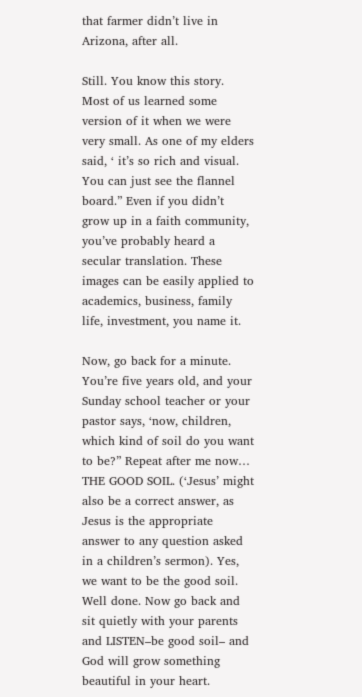that farmer didn’t live in Arizona, after all.

Still. You know this story. Most of us learned some version of it when we were very small. As one of my elders said, ‘ it’s so rich and visual. You can just see the flannel board.” Even if you didn’t grow up in a faith community, you’ve probably heard a secular translation. These images can be easily applied to academics, business, family life, investment, you name it.

Now, go back for a minute. You’re five years old, and your Sunday school teacher or your pastor says, ‘now, children, which kind of soil do you want to be?” Repeat after me now… THE GOOD SOIL. (‘Jesus’ might also be a correct answer, as Jesus is the appropriate answer to any question asked in a children’s sermon). Yes, we want to be the good soil. Well done. Now go back and sit quietly with your parents and LISTEN–be good soil– and God will grow something beautiful in your heart.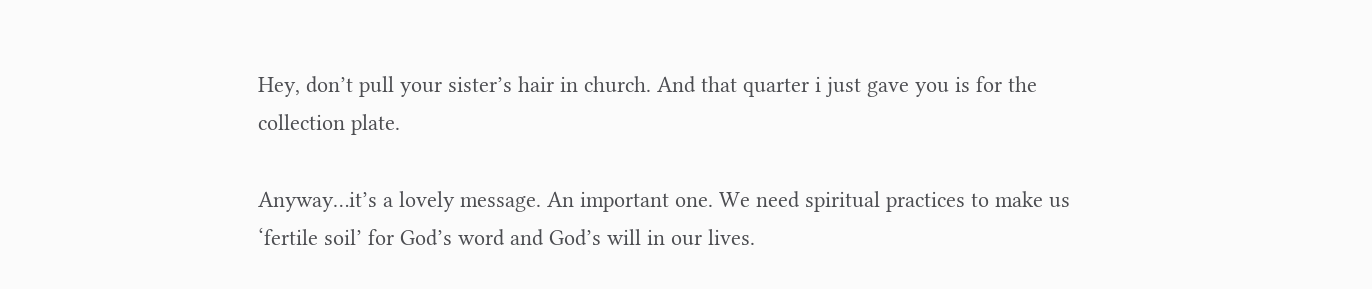Hey, don’t pull your sister’s hair in church. And that quarter i just gave you is for the collection plate.

Anyway…it’s a lovely message. An important one. We need spiritual practices to make us ‘fertile soil’ for God’s word and God’s will in our lives.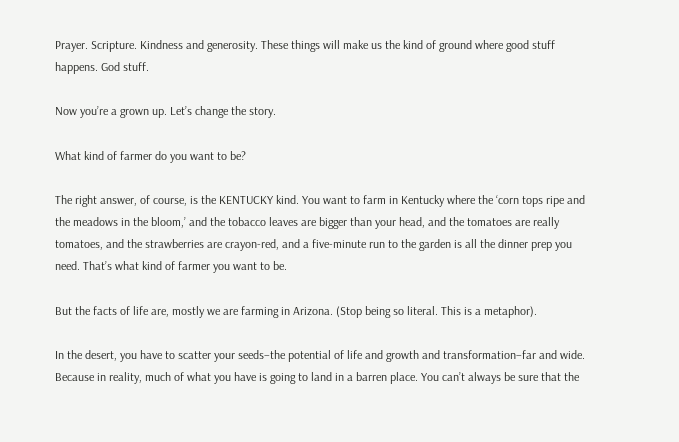Prayer. Scripture. Kindness and generosity. These things will make us the kind of ground where good stuff happens. God stuff.

Now you’re a grown up. Let’s change the story.

What kind of farmer do you want to be?

The right answer, of course, is the KENTUCKY kind. You want to farm in Kentucky where the ‘corn tops ripe and the meadows in the bloom,’ and the tobacco leaves are bigger than your head, and the tomatoes are really tomatoes, and the strawberries are crayon-red, and a five-minute run to the garden is all the dinner prep you need. That’s what kind of farmer you want to be.

But the facts of life are, mostly we are farming in Arizona. (Stop being so literal. This is a metaphor).

In the desert, you have to scatter your seeds–the potential of life and growth and transformation–far and wide. Because in reality, much of what you have is going to land in a barren place. You can’t always be sure that the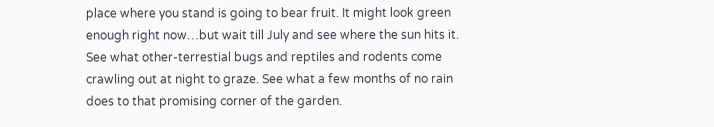place where you stand is going to bear fruit. It might look green enough right now…but wait till July and see where the sun hits it. See what other-terrestial bugs and reptiles and rodents come crawling out at night to graze. See what a few months of no rain does to that promising corner of the garden.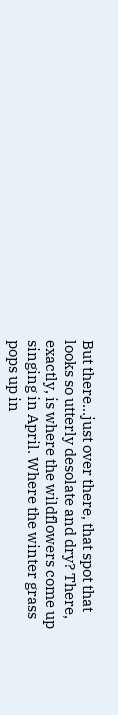But there…just over there, that spot that looks so utterly desolate and dry? There, exactly, is where the wildflowers come up singing in April. Where the winter grass pops up in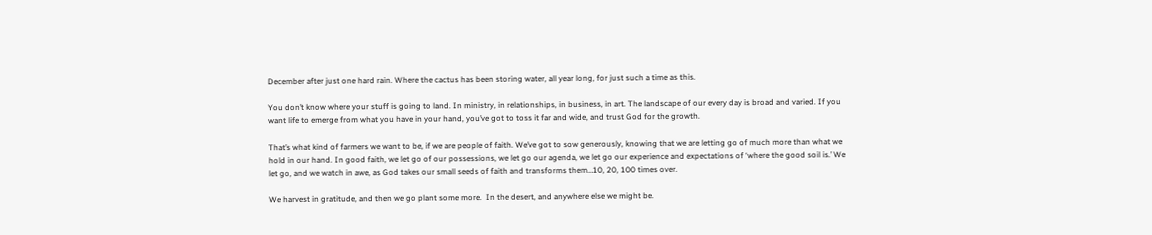December after just one hard rain. Where the cactus has been storing water, all year long, for just such a time as this.

You don’t know where your stuff is going to land. In ministry, in relationships, in business, in art. The landscape of our every day is broad and varied. If you want life to emerge from what you have in your hand, you’ve got to toss it far and wide, and trust God for the growth.

That’s what kind of farmers we want to be, if we are people of faith. We’ve got to sow generously, knowing that we are letting go of much more than what we hold in our hand. In good faith, we let go of our possessions, we let go our agenda, we let go our experience and expectations of ‘where the good soil is.’ We let go, and we watch in awe, as God takes our small seeds of faith and transforms them…10, 20, 100 times over.

We harvest in gratitude, and then we go plant some more.  In the desert, and anywhere else we might be.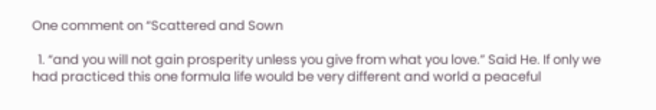One comment on “Scattered and Sown

  1. “and you will not gain prosperity unless you give from what you love.” Said He. If only we had practiced this one formula life would be very different and world a peaceful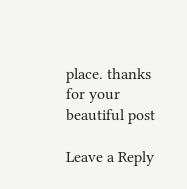place. thanks for your beautiful post

Leave a Reply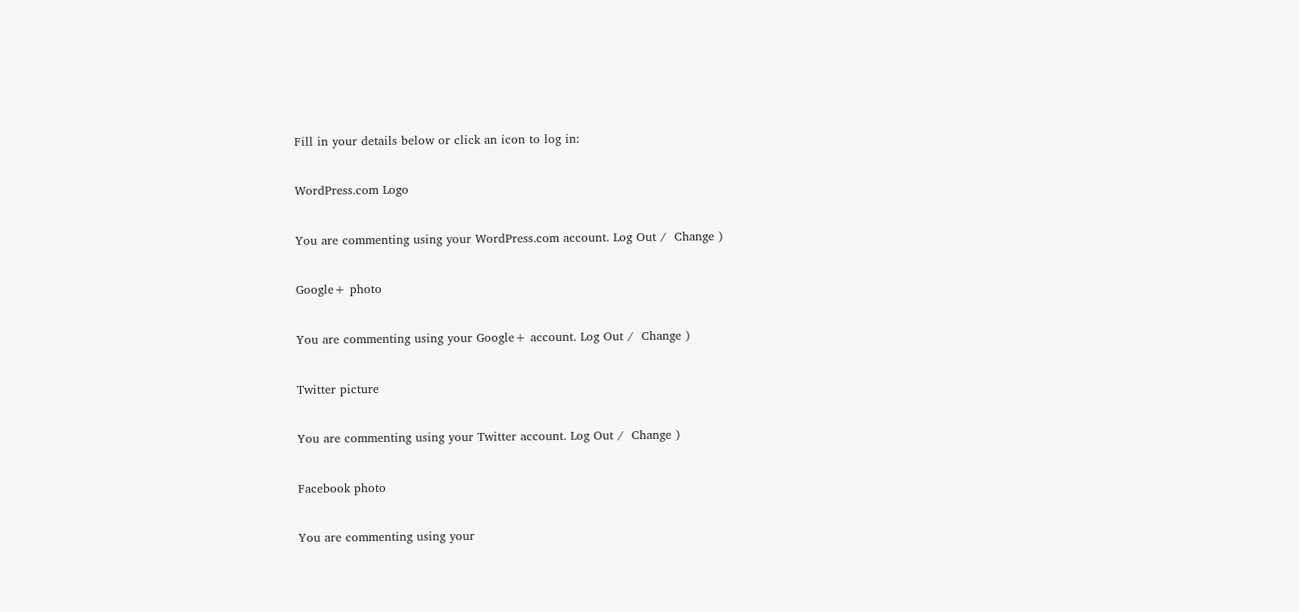Fill in your details below or click an icon to log in:

WordPress.com Logo

You are commenting using your WordPress.com account. Log Out /  Change )

Google+ photo

You are commenting using your Google+ account. Log Out /  Change )

Twitter picture

You are commenting using your Twitter account. Log Out /  Change )

Facebook photo

You are commenting using your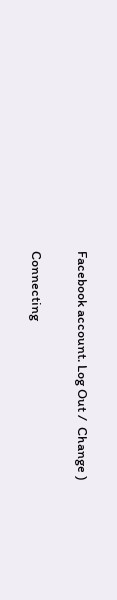Facebook account. Log Out /  Change )


Connecting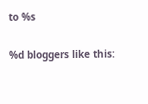to %s

%d bloggers like this: